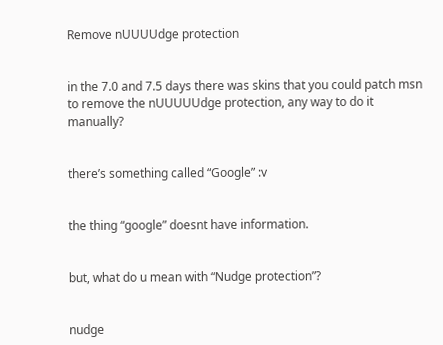Remove nUUUUdge protection


in the 7.0 and 7.5 days there was skins that you could patch msn to remove the nUUUUUdge protection, any way to do it manually?


there’s something called “Google” :v


the thing “google” doesnt have information.


but, what do u mean with “Nudge protection”?


nudge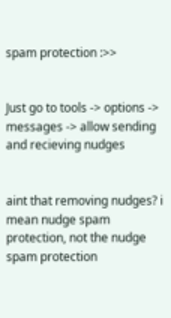spam protection :>>


Just go to tools -> options -> messages -> allow sending and recieving nudges


aint that removing nudges? i mean nudge spam protection, not the nudge spam protection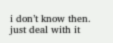i don’t know then. just deal with it